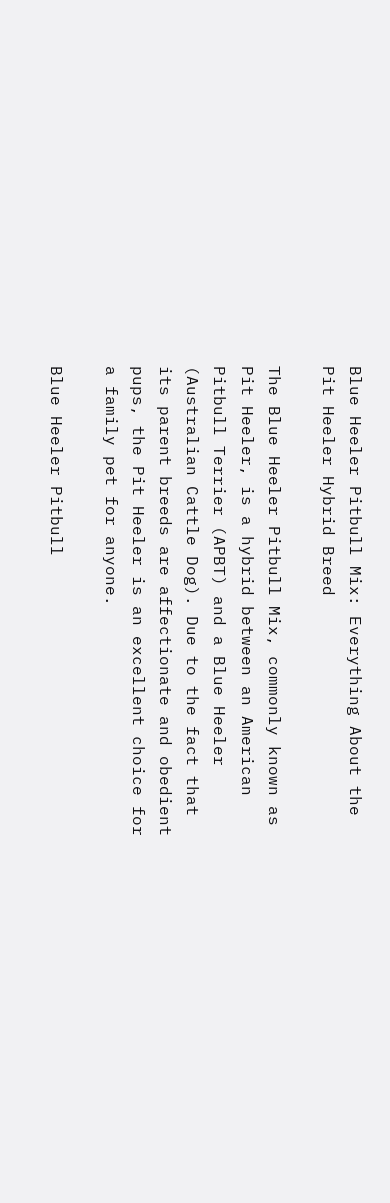Blue Heeler Pitbull Mix: Everything About the Pit Heeler Hybrid Breed

The Blue Heeler Pitbull Mix, commonly known as Pit Heeler, is a hybrid between an American Pitbull Terrier (APBT) and a Blue Heeler (Australian Cattle Dog). Due to the fact that its parent breeds are affectionate and obedient pups, the Pit Heeler is an excellent choice for a family pet for anyone.

Blue Heeler Pitbull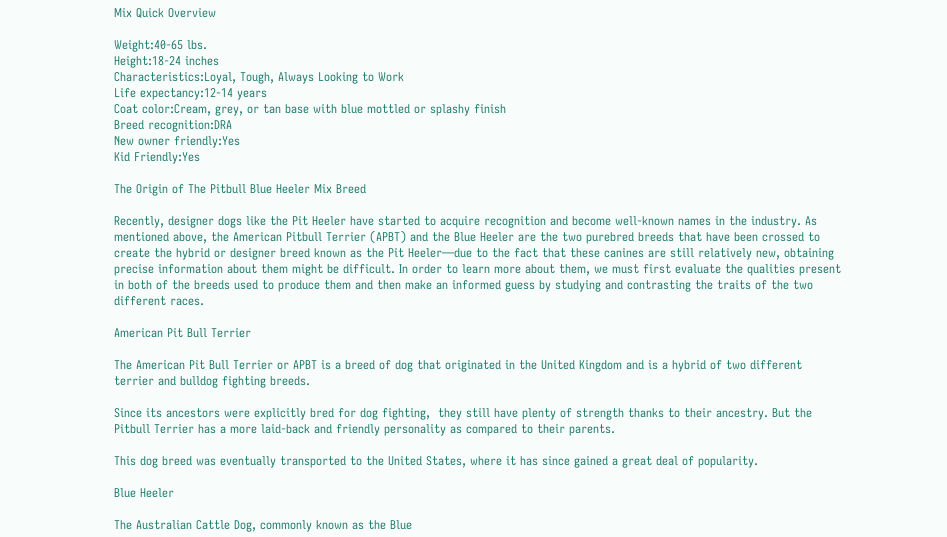Mix Quick Overview

Weight:40-65 lbs.
Height:18-24 inches
Characteristics:Loyal, Tough, Always Looking to Work
Life expectancy:12-14 years
Coat color:Cream, grey, or tan base with blue mottled or splashy finish
Breed recognition:DRA
New owner friendly:Yes
Kid Friendly:Yes

The Origin of The Pitbull Blue Heeler Mix Breed

Recently, designer dogs like the Pit Heeler have started to acquire recognition and become well-known names in the industry. As mentioned above, the American Pitbull Terrier (APBT) and the Blue Heeler are the two purebred breeds that have been crossed to create the hybrid or designer breed known as the Pit Heeler—due to the fact that these canines are still relatively new, obtaining precise information about them might be difficult. In order to learn more about them, we must first evaluate the qualities present in both of the breeds used to produce them and then make an informed guess by studying and contrasting the traits of the two different races.

American Pit Bull Terrier

The American Pit Bull Terrier or APBT is a breed of dog that originated in the United Kingdom and is a hybrid of two different terrier and bulldog fighting breeds.

Since its ancestors were explicitly bred for dog fighting,  they still have plenty of strength thanks to their ancestry. But the Pitbull Terrier has a more laid-back and friendly personality as compared to their parents.

This dog breed was eventually transported to the United States, where it has since gained a great deal of popularity.

Blue Heeler

The Australian Cattle Dog, commonly known as the Blue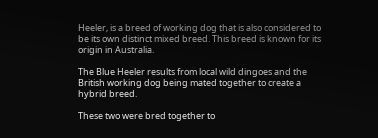Heeler, is a breed of working dog that is also considered to be its own distinct mixed breed. This breed is known for its origin in Australia.

The Blue Heeler results from local wild dingoes and the British working dog being mated together to create a hybrid breed.

These two were bred together to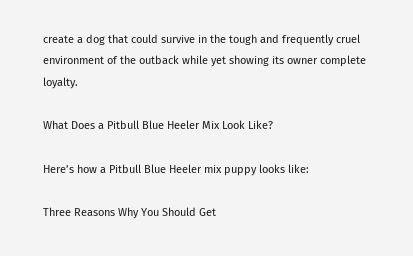create a dog that could survive in the tough and frequently cruel environment of the outback while yet showing its owner complete loyalty.

What Does a Pitbull Blue Heeler Mix Look Like?

Here’s how a Pitbull Blue Heeler mix puppy looks like:

Three Reasons Why You Should Get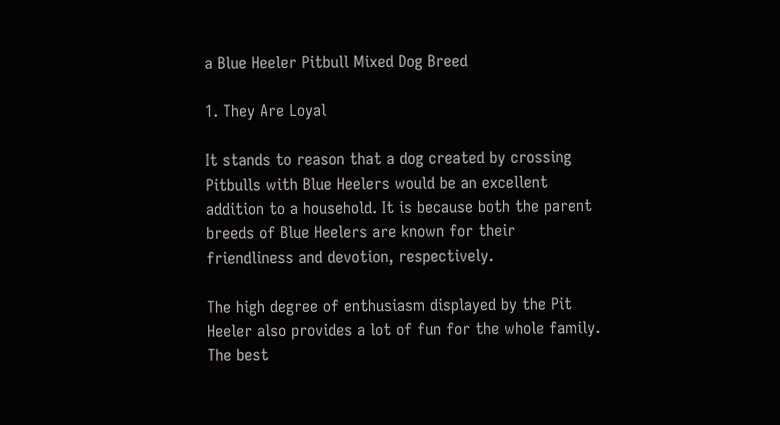a Blue Heeler Pitbull Mixed Dog Breed

1. They Are Loyal

It stands to reason that a dog created by crossing Pitbulls with Blue Heelers would be an excellent addition to a household. It is because both the parent breeds of Blue Heelers are known for their friendliness and devotion, respectively.

The high degree of enthusiasm displayed by the Pit Heeler also provides a lot of fun for the whole family. The best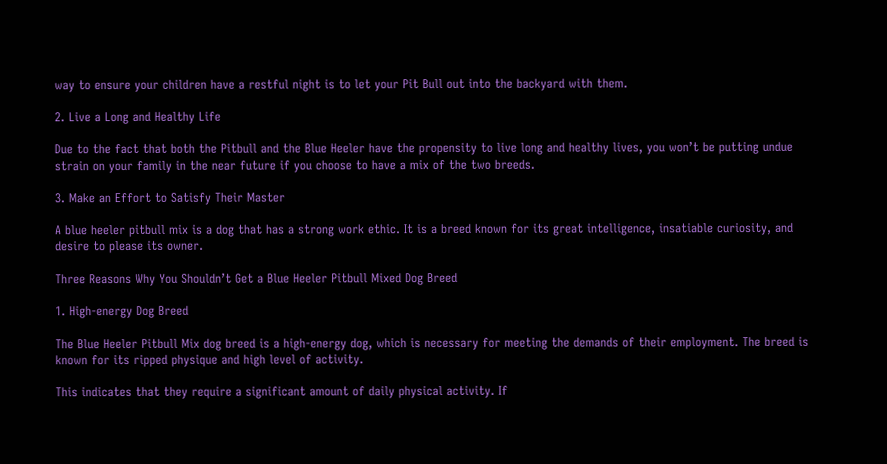way to ensure your children have a restful night is to let your Pit Bull out into the backyard with them.

2. Live a Long and Healthy Life

Due to the fact that both the Pitbull and the Blue Heeler have the propensity to live long and healthy lives, you won’t be putting undue strain on your family in the near future if you choose to have a mix of the two breeds.

3. Make an Effort to Satisfy Their Master

A blue heeler pitbull mix is a dog that has a strong work ethic. It is a breed known for its great intelligence, insatiable curiosity, and desire to please its owner.

Three Reasons Why You Shouldn’t Get a Blue Heeler Pitbull Mixed Dog Breed

1. High-energy Dog Breed

The Blue Heeler Pitbull Mix dog breed is a high-energy dog, which is necessary for meeting the demands of their employment. The breed is known for its ripped physique and high level of activity.

This indicates that they require a significant amount of daily physical activity. If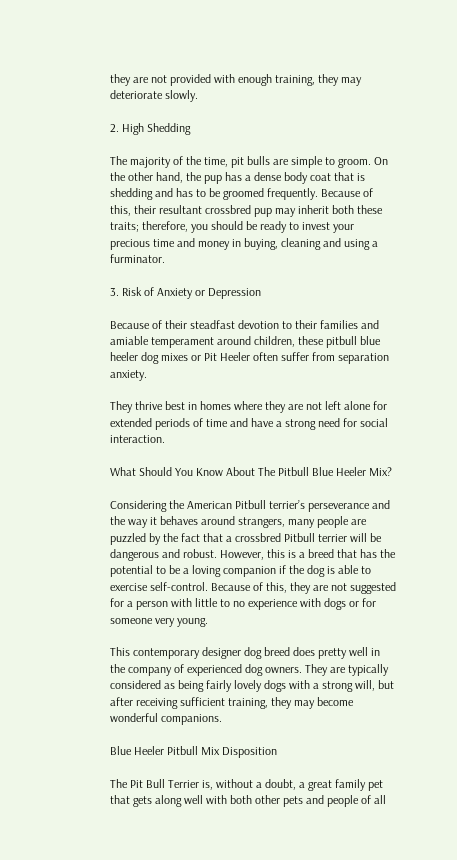they are not provided with enough training, they may deteriorate slowly.

2. High Shedding

The majority of the time, pit bulls are simple to groom. On the other hand, the pup has a dense body coat that is shedding and has to be groomed frequently. Because of this, their resultant crossbred pup may inherit both these traits; therefore, you should be ready to invest your precious time and money in buying, cleaning and using a furminator.

3. Risk of Anxiety or Depression

Because of their steadfast devotion to their families and amiable temperament around children, these pitbull blue heeler dog mixes or Pit Heeler often suffer from separation anxiety.

They thrive best in homes where they are not left alone for extended periods of time and have a strong need for social interaction.

What Should You Know About The Pitbull Blue Heeler Mix?

Considering the American Pitbull terrier’s perseverance and the way it behaves around strangers, many people are puzzled by the fact that a crossbred Pitbull terrier will be dangerous and robust. However, this is a breed that has the potential to be a loving companion if the dog is able to exercise self-control. Because of this, they are not suggested for a person with little to no experience with dogs or for someone very young.

This contemporary designer dog breed does pretty well in the company of experienced dog owners. They are typically considered as being fairly lovely dogs with a strong will, but after receiving sufficient training, they may become wonderful companions.

Blue Heeler Pitbull Mix Disposition

The Pit Bull Terrier is, without a doubt, a great family pet that gets along well with both other pets and people of all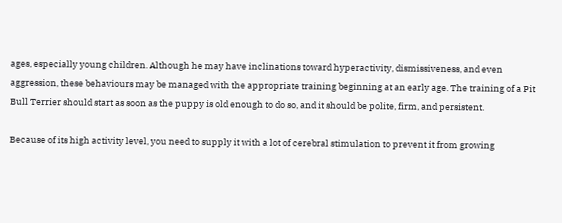ages, especially young children. Although he may have inclinations toward hyperactivity, dismissiveness, and even aggression, these behaviours may be managed with the appropriate training beginning at an early age. The training of a Pit Bull Terrier should start as soon as the puppy is old enough to do so, and it should be polite, firm, and persistent.

Because of its high activity level, you need to supply it with a lot of cerebral stimulation to prevent it from growing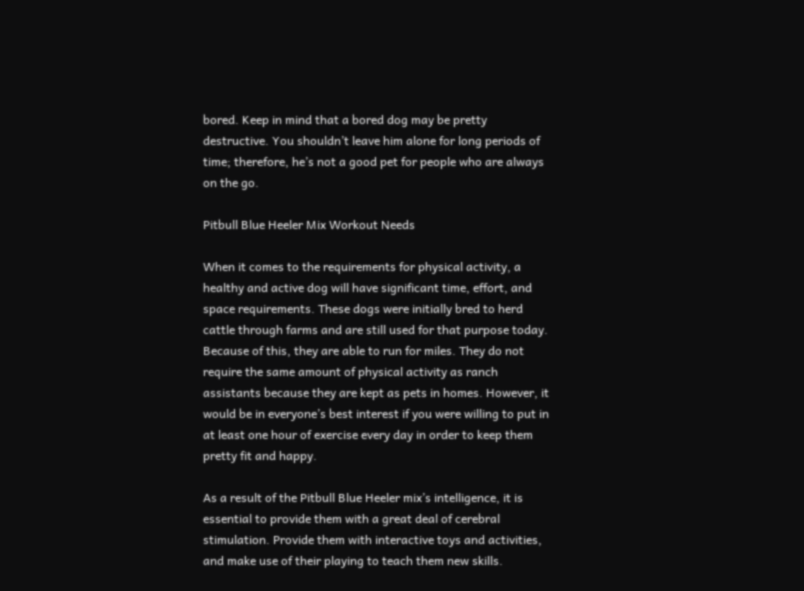bored. Keep in mind that a bored dog may be pretty destructive. You shouldn’t leave him alone for long periods of time; therefore, he’s not a good pet for people who are always on the go.

Pitbull Blue Heeler Mix Workout Needs

When it comes to the requirements for physical activity, a healthy and active dog will have significant time, effort, and space requirements. These dogs were initially bred to herd cattle through farms and are still used for that purpose today. Because of this, they are able to run for miles. They do not require the same amount of physical activity as ranch assistants because they are kept as pets in homes. However, it would be in everyone’s best interest if you were willing to put in at least one hour of exercise every day in order to keep them pretty fit and happy.

As a result of the Pitbull Blue Heeler mix’s intelligence, it is essential to provide them with a great deal of cerebral stimulation. Provide them with interactive toys and activities, and make use of their playing to teach them new skills.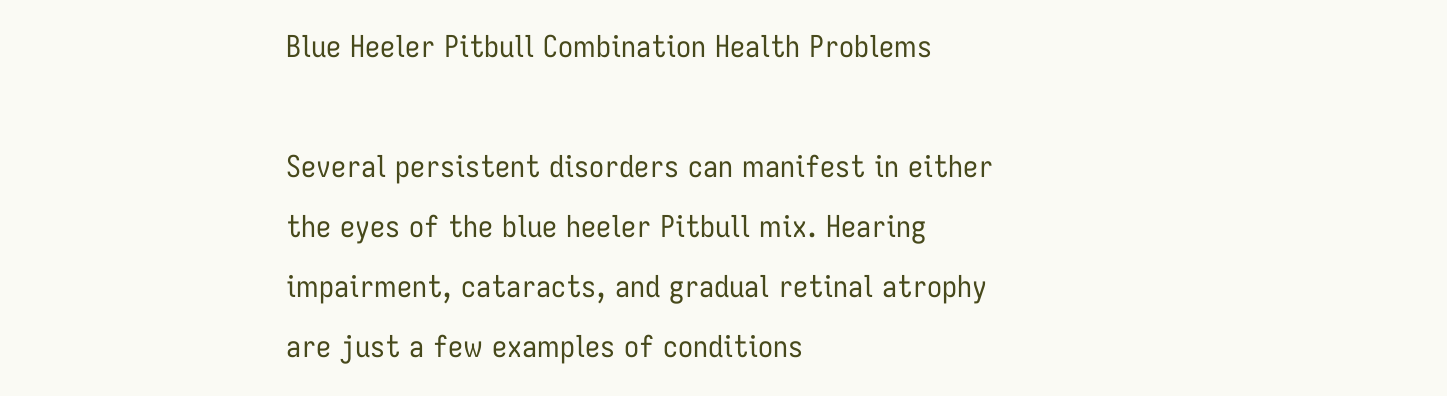Blue Heeler Pitbull Combination Health Problems

Several persistent disorders can manifest in either the eyes of the blue heeler Pitbull mix. Hearing impairment, cataracts, and gradual retinal atrophy are just a few examples of conditions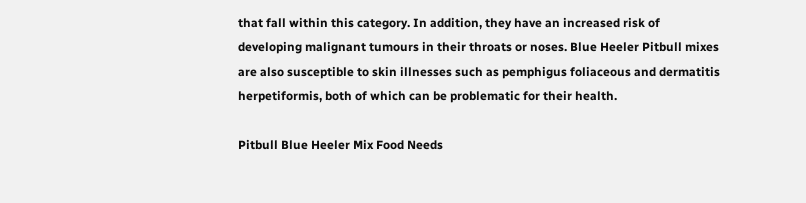that fall within this category. In addition, they have an increased risk of developing malignant tumours in their throats or noses. Blue Heeler Pitbull mixes are also susceptible to skin illnesses such as pemphigus foliaceous and dermatitis herpetiformis, both of which can be problematic for their health.

Pitbull Blue Heeler Mix Food Needs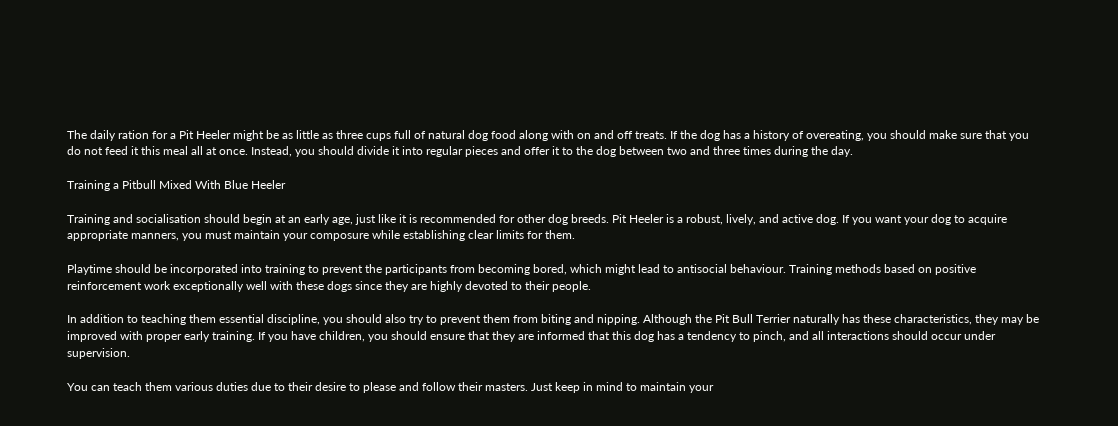The daily ration for a Pit Heeler might be as little as three cups full of natural dog food along with on and off treats. If the dog has a history of overeating, you should make sure that you do not feed it this meal all at once. Instead, you should divide it into regular pieces and offer it to the dog between two and three times during the day.

Training a Pitbull Mixed With Blue Heeler

Training and socialisation should begin at an early age, just like it is recommended for other dog breeds. Pit Heeler is a robust, lively, and active dog. If you want your dog to acquire appropriate manners, you must maintain your composure while establishing clear limits for them.

Playtime should be incorporated into training to prevent the participants from becoming bored, which might lead to antisocial behaviour. Training methods based on positive reinforcement work exceptionally well with these dogs since they are highly devoted to their people.

In addition to teaching them essential discipline, you should also try to prevent them from biting and nipping. Although the Pit Bull Terrier naturally has these characteristics, they may be improved with proper early training. If you have children, you should ensure that they are informed that this dog has a tendency to pinch, and all interactions should occur under supervision.

You can teach them various duties due to their desire to please and follow their masters. Just keep in mind to maintain your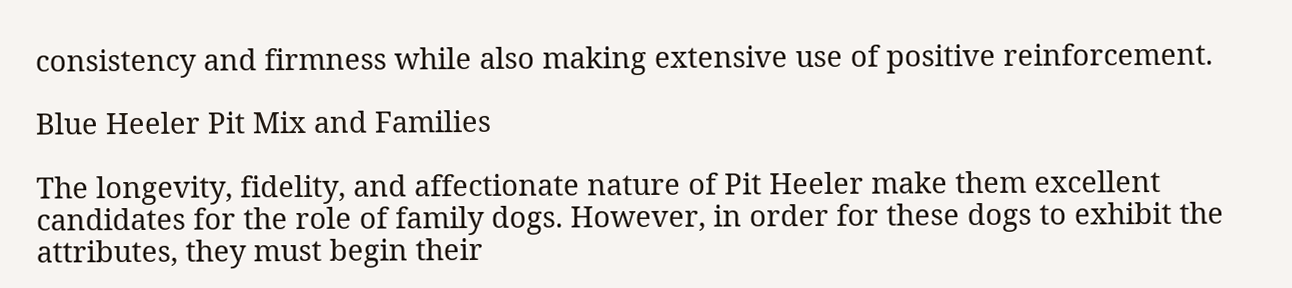consistency and firmness while also making extensive use of positive reinforcement.

Blue Heeler Pit Mix and Families

The longevity, fidelity, and affectionate nature of Pit Heeler make them excellent candidates for the role of family dogs. However, in order for these dogs to exhibit the attributes, they must begin their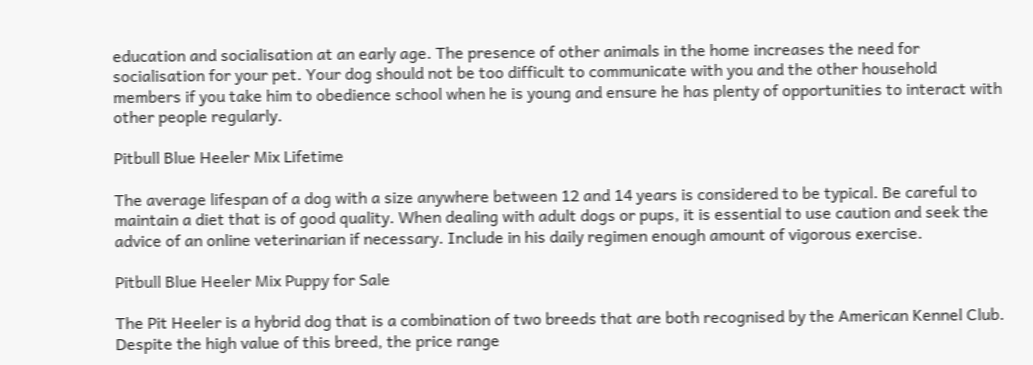education and socialisation at an early age. The presence of other animals in the home increases the need for socialisation for your pet. Your dog should not be too difficult to communicate with you and the other household members if you take him to obedience school when he is young and ensure he has plenty of opportunities to interact with other people regularly.

Pitbull Blue Heeler Mix Lifetime

The average lifespan of a dog with a size anywhere between 12 and 14 years is considered to be typical. Be careful to maintain a diet that is of good quality. When dealing with adult dogs or pups, it is essential to use caution and seek the advice of an online veterinarian if necessary. Include in his daily regimen enough amount of vigorous exercise.

Pitbull Blue Heeler Mix Puppy for Sale

The Pit Heeler is a hybrid dog that is a combination of two breeds that are both recognised by the American Kennel Club. Despite the high value of this breed, the price range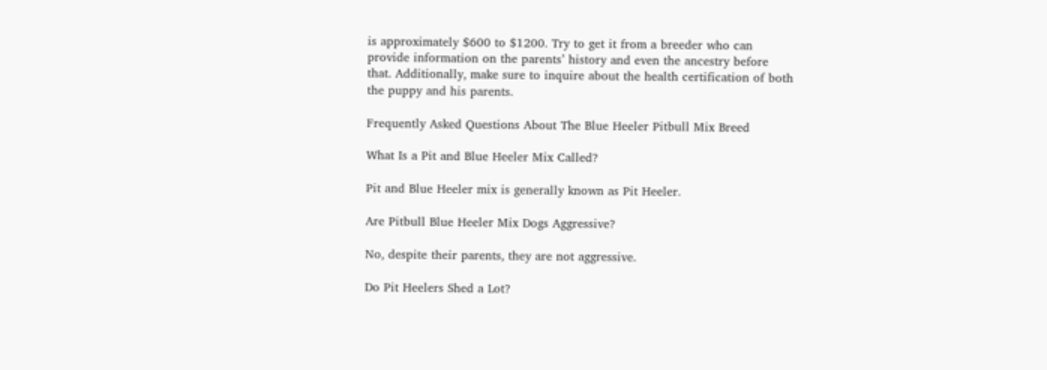is approximately $600 to $1200. Try to get it from a breeder who can provide information on the parents’ history and even the ancestry before that. Additionally, make sure to inquire about the health certification of both the puppy and his parents.

Frequently Asked Questions About The Blue Heeler Pitbull Mix Breed

What Is a Pit and Blue Heeler Mix Called?

Pit and Blue Heeler mix is generally known as Pit Heeler.

Are Pitbull Blue Heeler Mix Dogs Aggressive?

No, despite their parents, they are not aggressive.

Do Pit Heelers Shed a Lot?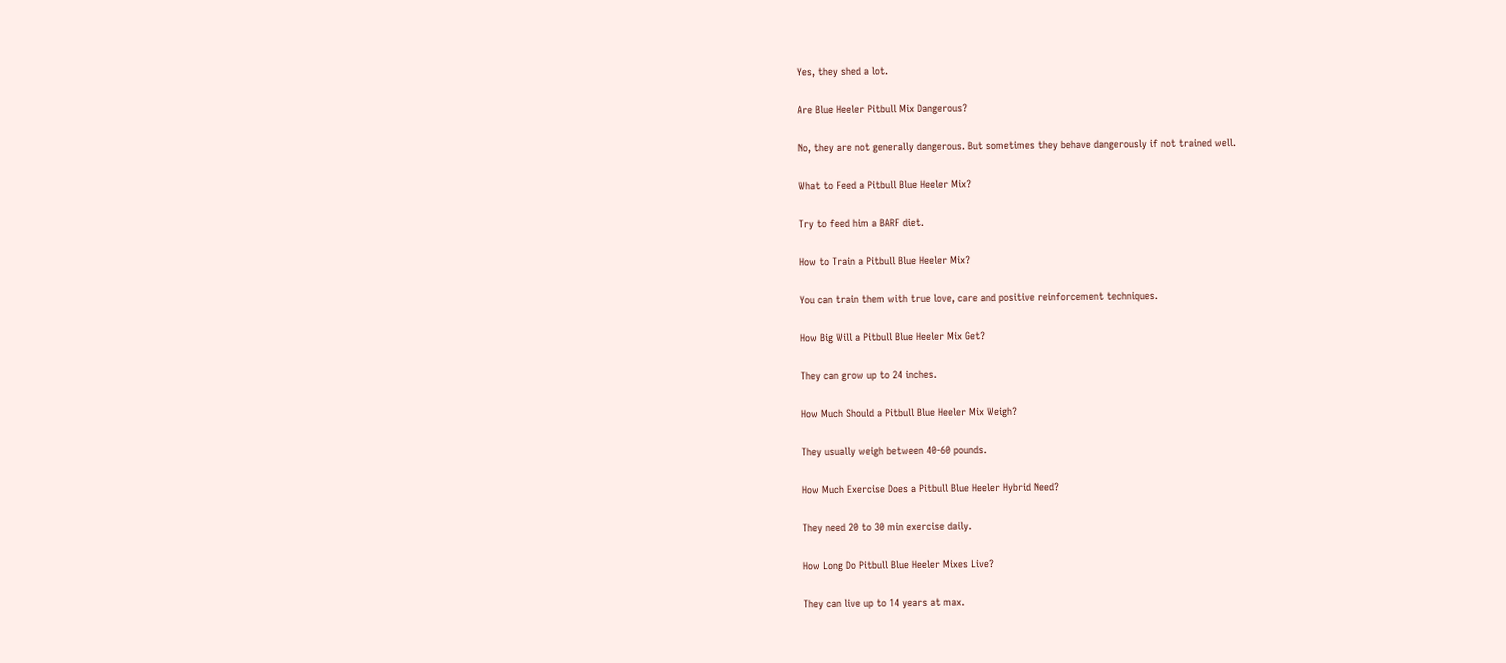Yes, they shed a lot.

Are Blue Heeler Pitbull Mix Dangerous?

No, they are not generally dangerous. But sometimes they behave dangerously if not trained well.

What to Feed a Pitbull Blue Heeler Mix?

Try to feed him a BARF diet.

How to Train a Pitbull Blue Heeler Mix?

You can train them with true love, care and positive reinforcement techniques.

How Big Will a Pitbull Blue Heeler Mix Get?

They can grow up to 24 inches.

How Much Should a Pitbull Blue Heeler Mix Weigh?

They usually weigh between 40-60 pounds.

How Much Exercise Does a Pitbull Blue Heeler Hybrid Need?

They need 20 to 30 min exercise daily.

How Long Do Pitbull Blue Heeler Mixes Live?

They can live up to 14 years at max.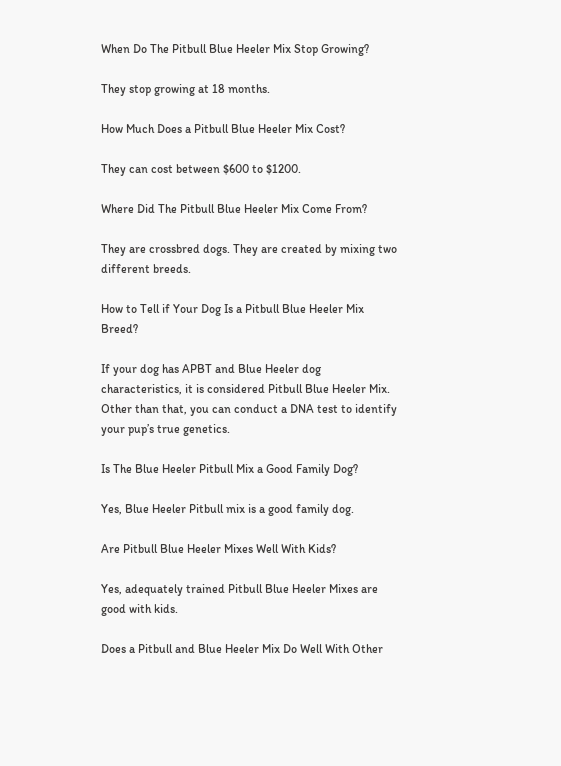When Do The Pitbull Blue Heeler Mix Stop Growing?

They stop growing at 18 months.

How Much Does a Pitbull Blue Heeler Mix Cost?

They can cost between $600 to $1200.

Where Did The Pitbull Blue Heeler Mix Come From?

They are crossbred dogs. They are created by mixing two different breeds.

How to Tell if Your Dog Is a Pitbull Blue Heeler Mix Breed?

If your dog has APBT and Blue Heeler dog characteristics, it is considered Pitbull Blue Heeler Mix. Other than that, you can conduct a DNA test to identify your pup’s true genetics.

Is The Blue Heeler Pitbull Mix a Good Family Dog?

Yes, Blue Heeler Pitbull mix is a good family dog.

Are Pitbull Blue Heeler Mixes Well With Kids?

Yes, adequately trained Pitbull Blue Heeler Mixes are good with kids.

Does a Pitbull and Blue Heeler Mix Do Well With Other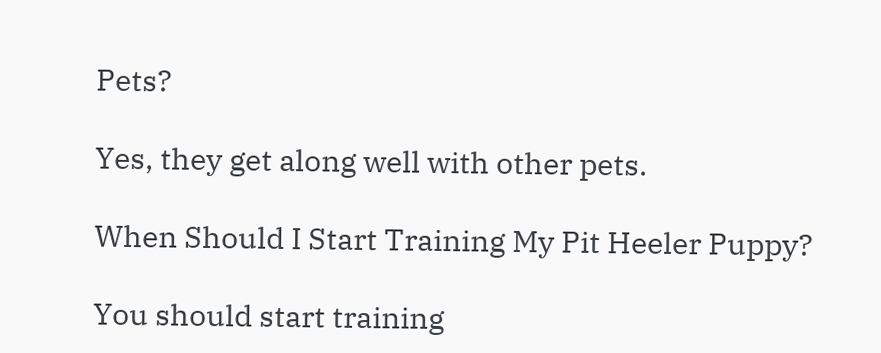Pets?

Yes, they get along well with other pets.

When Should I Start Training My Pit Heeler Puppy?

You should start training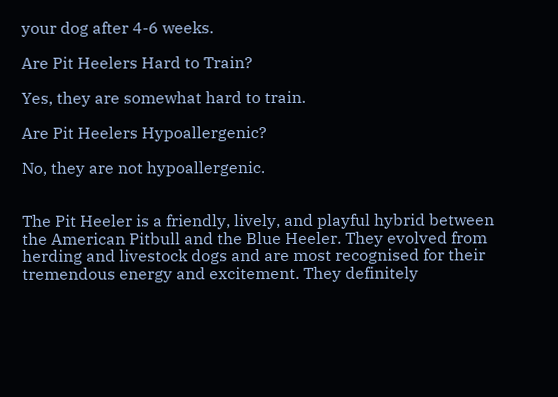your dog after 4-6 weeks.

Are Pit Heelers Hard to Train?

Yes, they are somewhat hard to train.

Are Pit Heelers Hypoallergenic?

No, they are not hypoallergenic.


The Pit Heeler is a friendly, lively, and playful hybrid between the American Pitbull and the Blue Heeler. They evolved from herding and livestock dogs and are most recognised for their tremendous energy and excitement. They definitely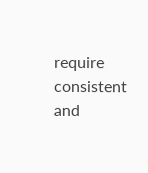require consistent and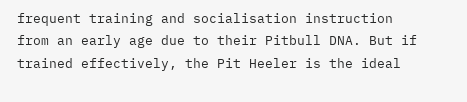frequent training and socialisation instruction from an early age due to their Pitbull DNA. But if trained effectively, the Pit Heeler is the ideal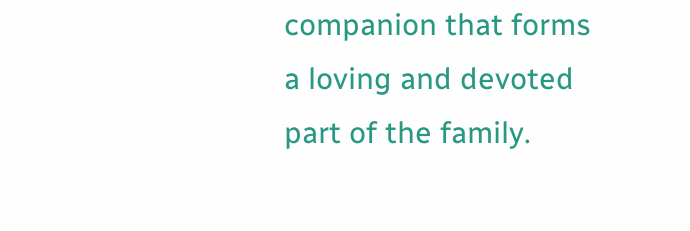companion that forms a loving and devoted part of the family.